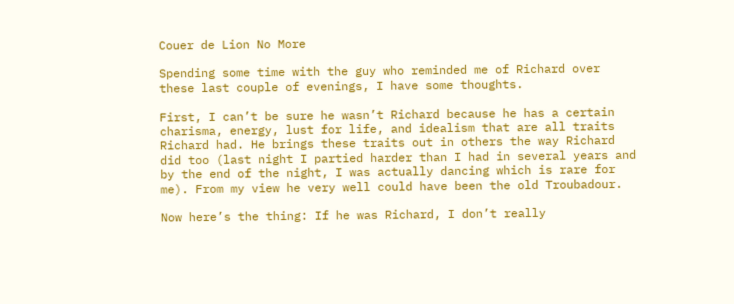Couer de Lion No More

Spending some time with the guy who reminded me of Richard over these last couple of evenings, I have some thoughts.

First, I can’t be sure he wasn’t Richard because he has a certain charisma, energy, lust for life, and idealism that are all traits Richard had. He brings these traits out in others the way Richard did too (last night I partied harder than I had in several years and by the end of the night, I was actually dancing which is rare for me). From my view he very well could have been the old Troubadour.

Now here’s the thing: If he was Richard, I don’t really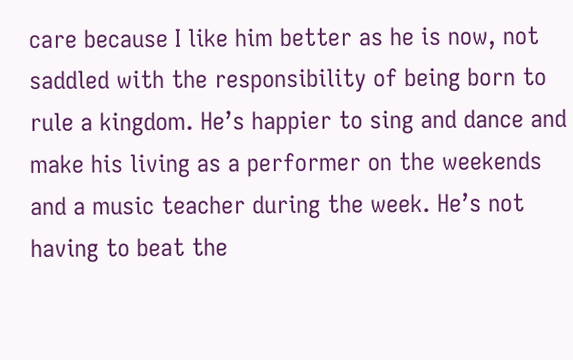care because I like him better as he is now, not saddled with the responsibility of being born to rule a kingdom. He’s happier to sing and dance and make his living as a performer on the weekends and a music teacher during the week. He’s not having to beat the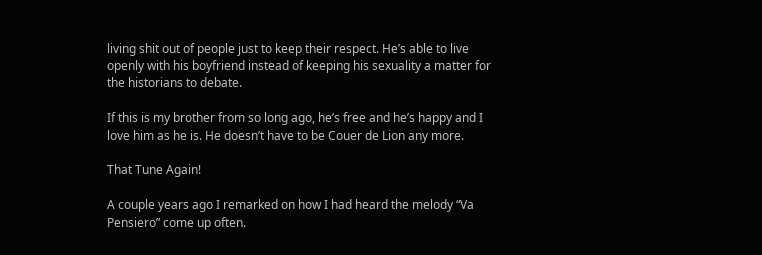living shit out of people just to keep their respect. He’s able to live openly with his boyfriend instead of keeping his sexuality a matter for the historians to debate.

If this is my brother from so long ago, he’s free and he’s happy and I love him as he is. He doesn’t have to be Couer de Lion any more.

That Tune Again!

A couple years ago I remarked on how I had heard the melody “Va Pensiero” come up often.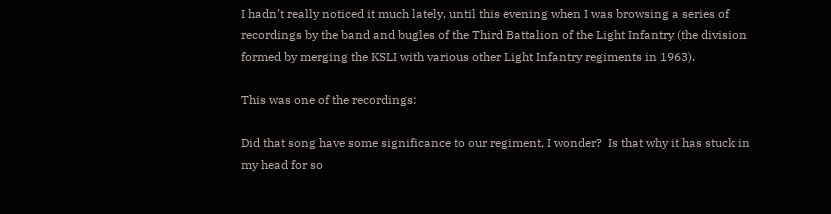I hadn’t really noticed it much lately, until this evening when I was browsing a series of recordings by the band and bugles of the Third Battalion of the Light Infantry (the division formed by merging the KSLI with various other Light Infantry regiments in 1963).

This was one of the recordings:

Did that song have some significance to our regiment, I wonder?  Is that why it has stuck in my head for so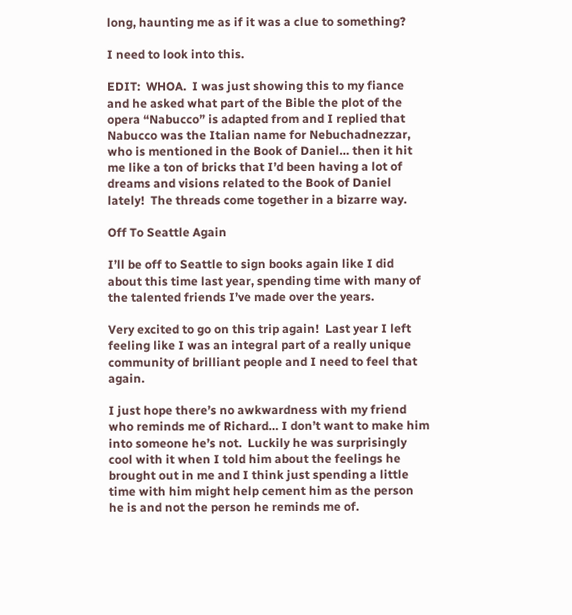long, haunting me as if it was a clue to something?

I need to look into this.

EDIT:  WHOA.  I was just showing this to my fiance and he asked what part of the Bible the plot of the opera “Nabucco” is adapted from and I replied that Nabucco was the Italian name for Nebuchadnezzar, who is mentioned in the Book of Daniel… then it hit me like a ton of bricks that I’d been having a lot of dreams and visions related to the Book of Daniel lately!  The threads come together in a bizarre way.

Off To Seattle Again

I’ll be off to Seattle to sign books again like I did about this time last year, spending time with many of the talented friends I’ve made over the years.

Very excited to go on this trip again!  Last year I left feeling like I was an integral part of a really unique community of brilliant people and I need to feel that again.

I just hope there’s no awkwardness with my friend who reminds me of Richard… I don’t want to make him into someone he’s not.  Luckily he was surprisingly cool with it when I told him about the feelings he brought out in me and I think just spending a little time with him might help cement him as the person he is and not the person he reminds me of.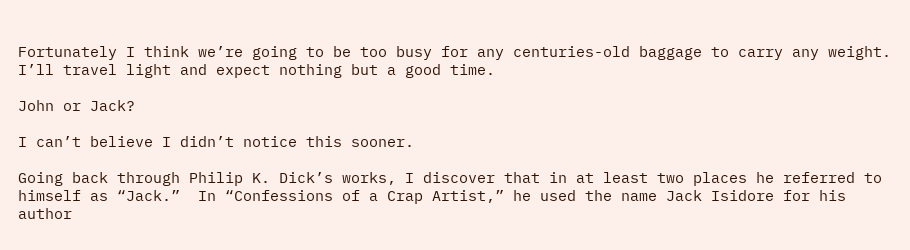Fortunately I think we’re going to be too busy for any centuries-old baggage to carry any weight.  I’ll travel light and expect nothing but a good time.

John or Jack?

I can’t believe I didn’t notice this sooner.

Going back through Philip K. Dick’s works, I discover that in at least two places he referred to himself as “Jack.”  In “Confessions of a Crap Artist,” he used the name Jack Isidore for his author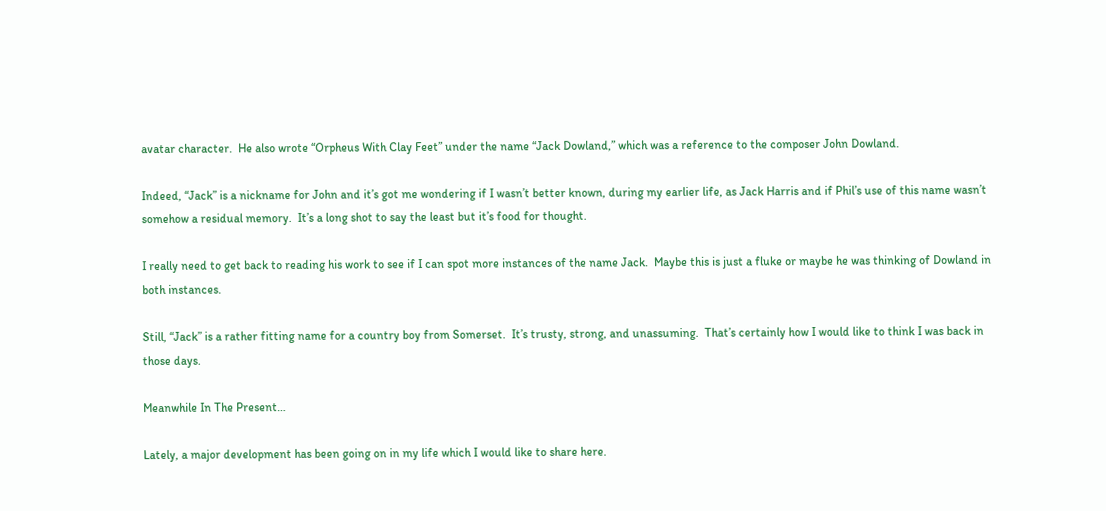avatar character.  He also wrote “Orpheus With Clay Feet” under the name “Jack Dowland,” which was a reference to the composer John Dowland.

Indeed, “Jack” is a nickname for John and it’s got me wondering if I wasn’t better known, during my earlier life, as Jack Harris and if Phil’s use of this name wasn’t somehow a residual memory.  It’s a long shot to say the least but it’s food for thought.

I really need to get back to reading his work to see if I can spot more instances of the name Jack.  Maybe this is just a fluke or maybe he was thinking of Dowland in both instances.

Still, “Jack” is a rather fitting name for a country boy from Somerset.  It’s trusty, strong, and unassuming.  That’s certainly how I would like to think I was back in those days.

Meanwhile In The Present…

Lately, a major development has been going on in my life which I would like to share here.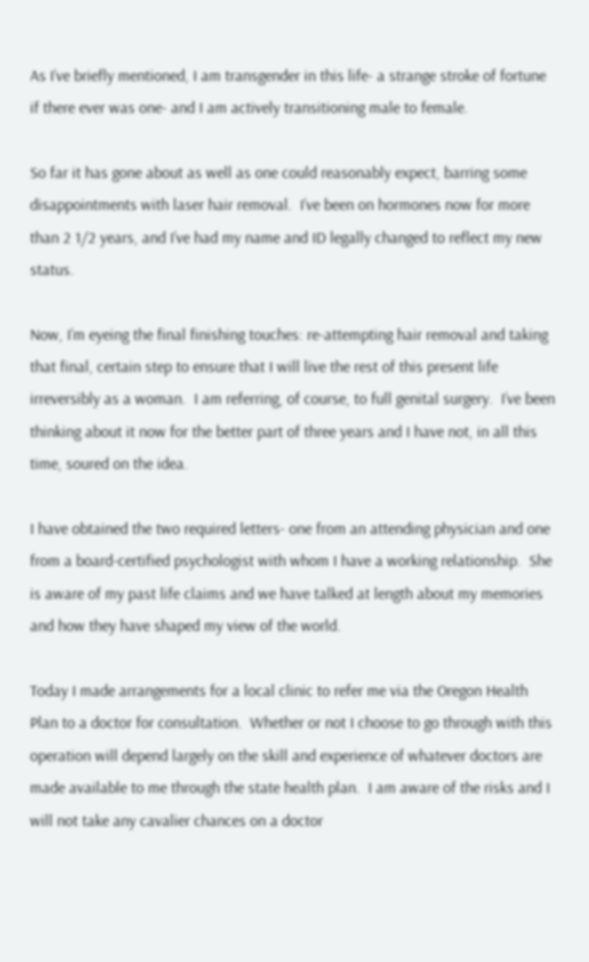As I’ve briefly mentioned, I am transgender in this life- a strange stroke of fortune if there ever was one- and I am actively transitioning male to female.

So far it has gone about as well as one could reasonably expect, barring some disappointments with laser hair removal.  I’ve been on hormones now for more than 2 1/2 years, and I’ve had my name and ID legally changed to reflect my new status.

Now, I’m eyeing the final finishing touches: re-attempting hair removal and taking that final, certain step to ensure that I will live the rest of this present life irreversibly as a woman.  I am referring, of course, to full genital surgery.  I’ve been thinking about it now for the better part of three years and I have not, in all this time, soured on the idea.

I have obtained the two required letters- one from an attending physician and one from a board-certified psychologist with whom I have a working relationship.  She is aware of my past life claims and we have talked at length about my memories and how they have shaped my view of the world.

Today I made arrangements for a local clinic to refer me via the Oregon Health Plan to a doctor for consultation.  Whether or not I choose to go through with this operation will depend largely on the skill and experience of whatever doctors are made available to me through the state health plan.  I am aware of the risks and I will not take any cavalier chances on a doctor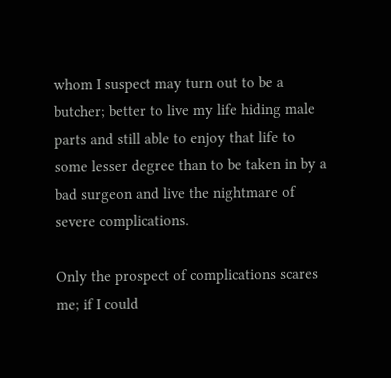whom I suspect may turn out to be a butcher; better to live my life hiding male parts and still able to enjoy that life to some lesser degree than to be taken in by a bad surgeon and live the nightmare of severe complications.

Only the prospect of complications scares me; if I could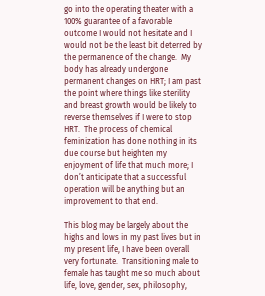go into the operating theater with a 100% guarantee of a favorable outcome I would not hesitate and I would not be the least bit deterred by the permanence of the change.  My body has already undergone permanent changes on HRT; I am past the point where things like sterility and breast growth would be likely to reverse themselves if I were to stop HRT.  The process of chemical feminization has done nothing in its due course but heighten my enjoyment of life that much more; I don’t anticipate that a successful operation will be anything but an improvement to that end.

This blog may be largely about the highs and lows in my past lives but in my present life, I have been overall very fortunate.  Transitioning male to female has taught me so much about life, love, gender, sex, philosophy,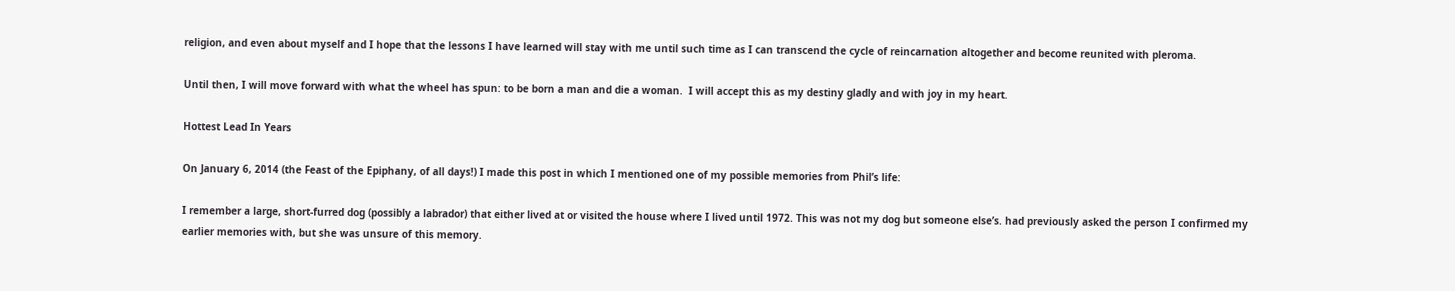religion, and even about myself and I hope that the lessons I have learned will stay with me until such time as I can transcend the cycle of reincarnation altogether and become reunited with pleroma.

Until then, I will move forward with what the wheel has spun: to be born a man and die a woman.  I will accept this as my destiny gladly and with joy in my heart.

Hottest Lead In Years

On January 6, 2014 (the Feast of the Epiphany, of all days!) I made this post in which I mentioned one of my possible memories from Phil’s life:

I remember a large, short-furred dog (possibly a labrador) that either lived at or visited the house where I lived until 1972. This was not my dog but someone else’s. had previously asked the person I confirmed my earlier memories with, but she was unsure of this memory.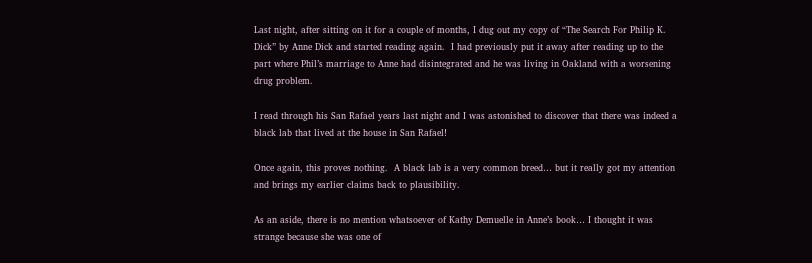Last night, after sitting on it for a couple of months, I dug out my copy of “The Search For Philip K. Dick” by Anne Dick and started reading again.  I had previously put it away after reading up to the part where Phil’s marriage to Anne had disintegrated and he was living in Oakland with a worsening drug problem.

I read through his San Rafael years last night and I was astonished to discover that there was indeed a black lab that lived at the house in San Rafael!

Once again, this proves nothing.  A black lab is a very common breed… but it really got my attention and brings my earlier claims back to plausibility.

As an aside, there is no mention whatsoever of Kathy Demuelle in Anne’s book… I thought it was strange because she was one of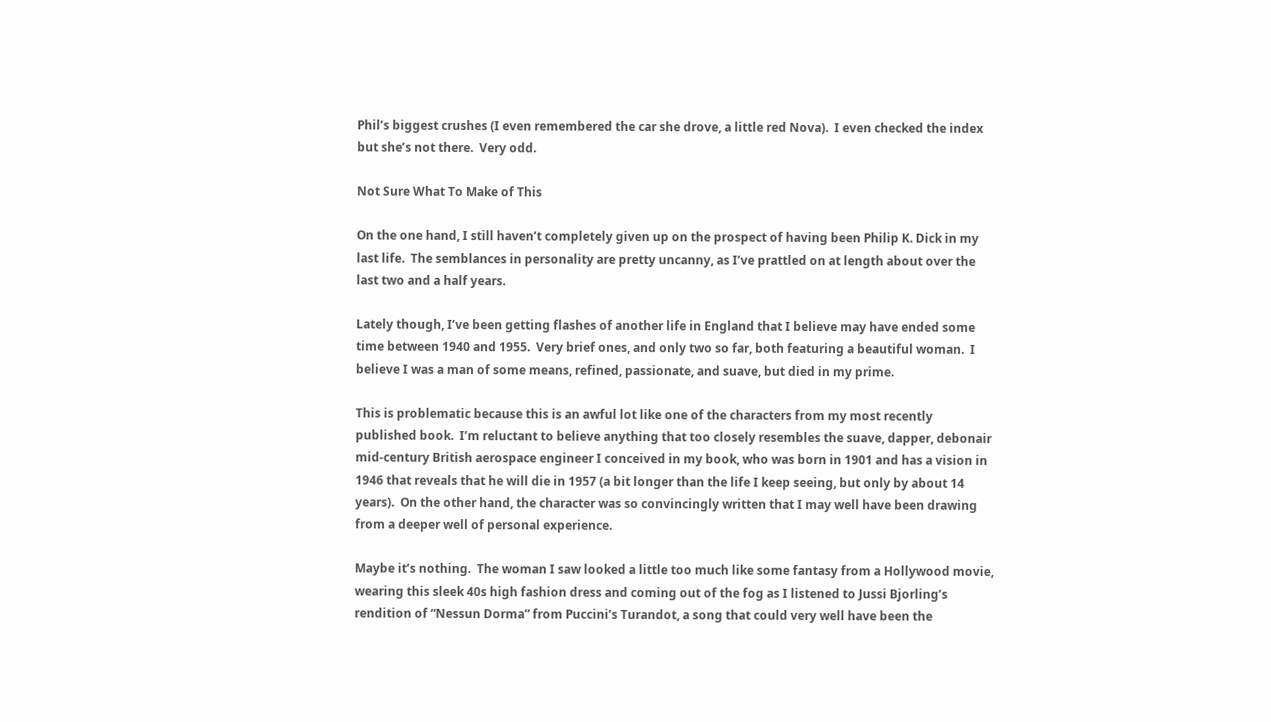Phil’s biggest crushes (I even remembered the car she drove, a little red Nova).  I even checked the index but she’s not there.  Very odd.

Not Sure What To Make of This

On the one hand, I still haven’t completely given up on the prospect of having been Philip K. Dick in my last life.  The semblances in personality are pretty uncanny, as I’ve prattled on at length about over the last two and a half years.

Lately though, I’ve been getting flashes of another life in England that I believe may have ended some time between 1940 and 1955.  Very brief ones, and only two so far, both featuring a beautiful woman.  I believe I was a man of some means, refined, passionate, and suave, but died in my prime.

This is problematic because this is an awful lot like one of the characters from my most recently published book.  I’m reluctant to believe anything that too closely resembles the suave, dapper, debonair mid-century British aerospace engineer I conceived in my book, who was born in 1901 and has a vision in 1946 that reveals that he will die in 1957 (a bit longer than the life I keep seeing, but only by about 14 years).  On the other hand, the character was so convincingly written that I may well have been drawing from a deeper well of personal experience.

Maybe it’s nothing.  The woman I saw looked a little too much like some fantasy from a Hollywood movie, wearing this sleek 40s high fashion dress and coming out of the fog as I listened to Jussi Bjorling’s rendition of “Nessun Dorma” from Puccini’s Turandot, a song that could very well have been the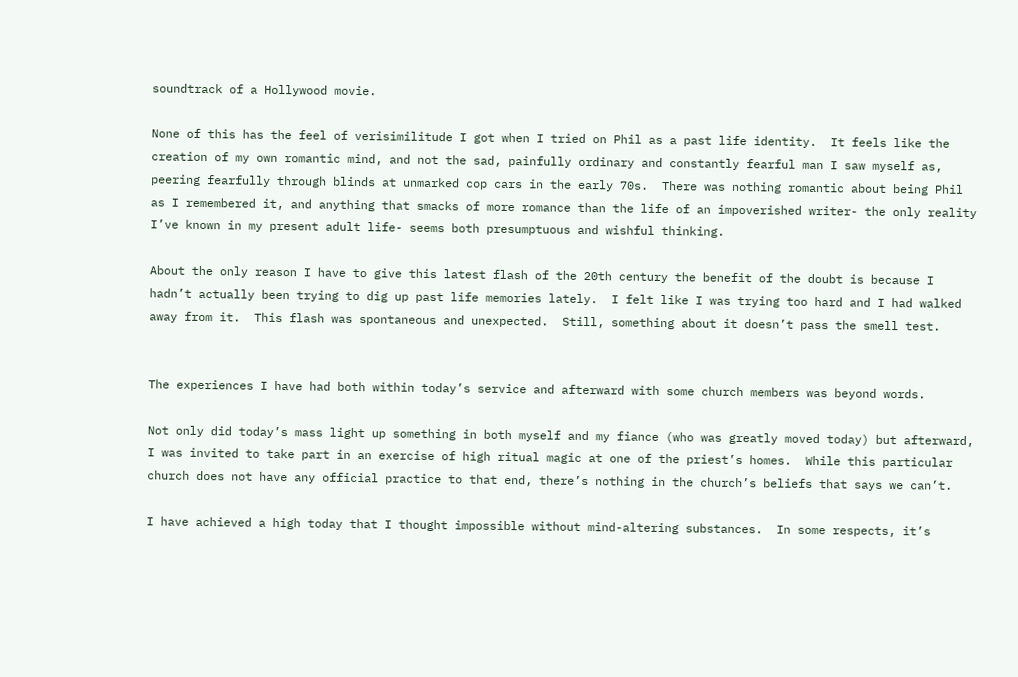soundtrack of a Hollywood movie.

None of this has the feel of verisimilitude I got when I tried on Phil as a past life identity.  It feels like the creation of my own romantic mind, and not the sad, painfully ordinary and constantly fearful man I saw myself as, peering fearfully through blinds at unmarked cop cars in the early 70s.  There was nothing romantic about being Phil as I remembered it, and anything that smacks of more romance than the life of an impoverished writer- the only reality I’ve known in my present adult life- seems both presumptuous and wishful thinking.

About the only reason I have to give this latest flash of the 20th century the benefit of the doubt is because I hadn’t actually been trying to dig up past life memories lately.  I felt like I was trying too hard and I had walked away from it.  This flash was spontaneous and unexpected.  Still, something about it doesn’t pass the smell test.


The experiences I have had both within today’s service and afterward with some church members was beyond words.

Not only did today’s mass light up something in both myself and my fiance (who was greatly moved today) but afterward, I was invited to take part in an exercise of high ritual magic at one of the priest’s homes.  While this particular church does not have any official practice to that end, there’s nothing in the church’s beliefs that says we can’t.

I have achieved a high today that I thought impossible without mind-altering substances.  In some respects, it’s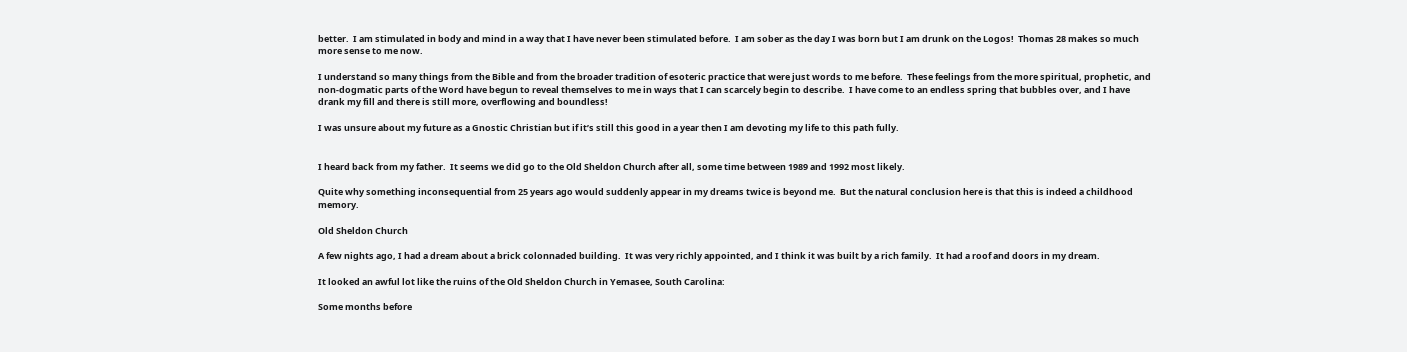better.  I am stimulated in body and mind in a way that I have never been stimulated before.  I am sober as the day I was born but I am drunk on the Logos!  Thomas 28 makes so much more sense to me now.

I understand so many things from the Bible and from the broader tradition of esoteric practice that were just words to me before.  These feelings from the more spiritual, prophetic, and non-dogmatic parts of the Word have begun to reveal themselves to me in ways that I can scarcely begin to describe.  I have come to an endless spring that bubbles over, and I have drank my fill and there is still more, overflowing and boundless!

I was unsure about my future as a Gnostic Christian but if it’s still this good in a year then I am devoting my life to this path fully.


I heard back from my father.  It seems we did go to the Old Sheldon Church after all, some time between 1989 and 1992 most likely.

Quite why something inconsequential from 25 years ago would suddenly appear in my dreams twice is beyond me.  But the natural conclusion here is that this is indeed a childhood memory.

Old Sheldon Church

A few nights ago, I had a dream about a brick colonnaded building.  It was very richly appointed, and I think it was built by a rich family.  It had a roof and doors in my dream.

It looked an awful lot like the ruins of the Old Sheldon Church in Yemasee, South Carolina:

Some months before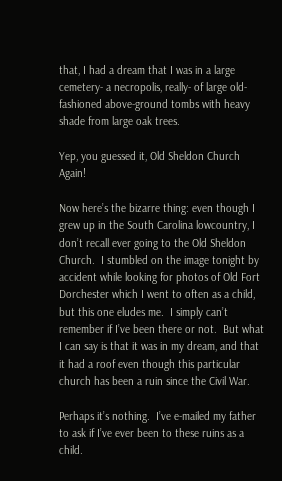that, I had a dream that I was in a large cemetery- a necropolis, really- of large old-fashioned above-ground tombs with heavy shade from large oak trees.

Yep, you guessed it, Old Sheldon Church Again!

Now here’s the bizarre thing: even though I grew up in the South Carolina lowcountry, I don’t recall ever going to the Old Sheldon Church.  I stumbled on the image tonight by accident while looking for photos of Old Fort Dorchester which I went to often as a child, but this one eludes me.  I simply can’t remember if I’ve been there or not.  But what I can say is that it was in my dream, and that it had a roof even though this particular church has been a ruin since the Civil War.

Perhaps it’s nothing.  I’ve e-mailed my father to ask if I’ve ever been to these ruins as a child.